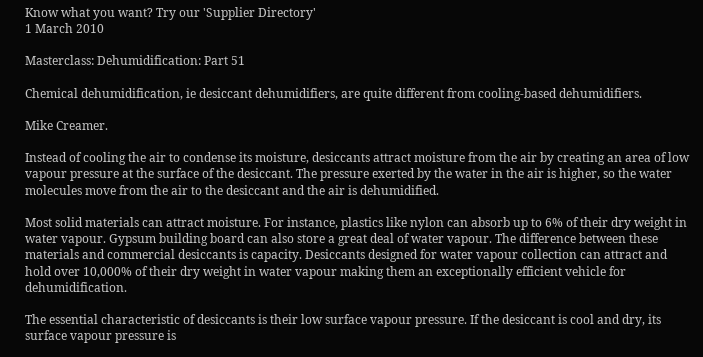Know what you want? Try our 'Supplier Directory'
1 March 2010

Masterclass: Dehumidification: Part 51

Chemical dehumidification, ie desiccant dehumidifiers, are quite different from cooling-based dehumidifiers.

Mike Creamer.

Instead of cooling the air to condense its moisture, desiccants attract moisture from the air by creating an area of low vapour pressure at the surface of the desiccant. The pressure exerted by the water in the air is higher, so the water molecules move from the air to the desiccant and the air is dehumidified.

Most solid materials can attract moisture. For instance, plastics like nylon can absorb up to 6% of their dry weight in water vapour. Gypsum building board can also store a great deal of water vapour. The difference between these materials and commercial desiccants is capacity. Desiccants designed for water vapour collection can attract and hold over 10,000% of their dry weight in water vapour making them an exceptionally efficient vehicle for dehumidification.

The essential characteristic of desiccants is their low surface vapour pressure. If the desiccant is cool and dry, its surface vapour pressure is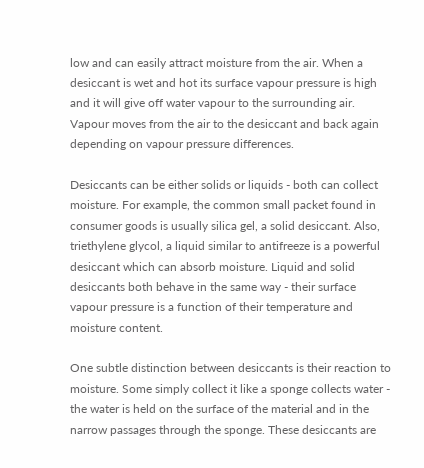low and can easily attract moisture from the air. When a desiccant is wet and hot its surface vapour pressure is high and it will give off water vapour to the surrounding air. Vapour moves from the air to the desiccant and back again depending on vapour pressure differences.

Desiccants can be either solids or liquids - both can collect moisture. For example, the common small packet found in consumer goods is usually silica gel, a solid desiccant. Also, triethylene glycol, a liquid similar to antifreeze is a powerful desiccant which can absorb moisture. Liquid and solid desiccants both behave in the same way - their surface vapour pressure is a function of their temperature and moisture content.

One subtle distinction between desiccants is their reaction to moisture. Some simply collect it like a sponge collects water - the water is held on the surface of the material and in the narrow passages through the sponge. These desiccants are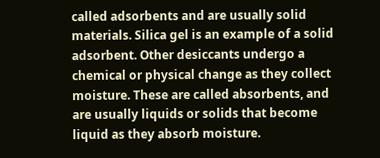called adsorbents and are usually solid materials. Silica gel is an example of a solid adsorbent. Other desiccants undergo a chemical or physical change as they collect moisture. These are called absorbents, and are usually liquids or solids that become liquid as they absorb moisture.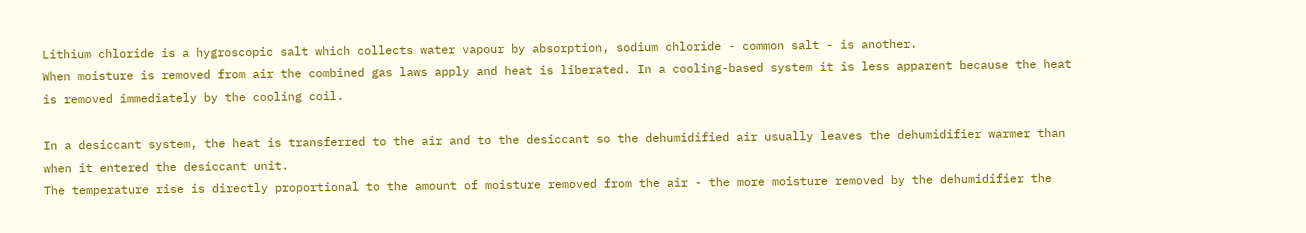Lithium chloride is a hygroscopic salt which collects water vapour by absorption, sodium chloride - common salt - is another.
When moisture is removed from air the combined gas laws apply and heat is liberated. In a cooling-based system it is less apparent because the heat is removed immediately by the cooling coil.

In a desiccant system, the heat is transferred to the air and to the desiccant so the dehumidified air usually leaves the dehumidifier warmer than when it entered the desiccant unit.
The temperature rise is directly proportional to the amount of moisture removed from the air - the more moisture removed by the dehumidifier the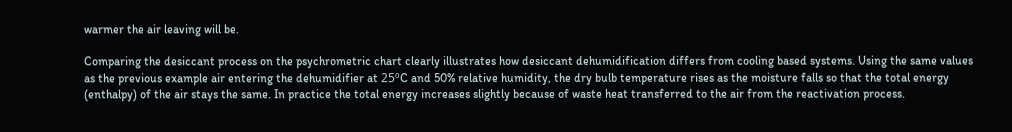warmer the air leaving will be.

Comparing the desiccant process on the psychrometric chart clearly illustrates how desiccant dehumidification differs from cooling based systems. Using the same values as the previous example air entering the dehumidifier at 25ºC and 50% relative humidity, the dry bulb temperature rises as the moisture falls so that the total energy (enthalpy) of the air stays the same. In practice the total energy increases slightly because of waste heat transferred to the air from the reactivation process.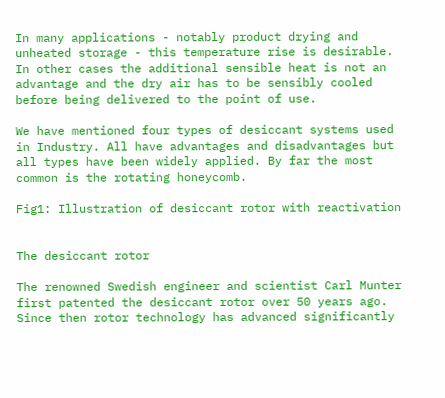In many applications - notably product drying and unheated storage - this temperature rise is desirable. In other cases the additional sensible heat is not an advantage and the dry air has to be sensibly cooled before being delivered to the point of use.

We have mentioned four types of desiccant systems used in Industry. All have advantages and disadvantages but all types have been widely applied. By far the most common is the rotating honeycomb.

Fig1: Illustration of desiccant rotor with reactivation


The desiccant rotor

The renowned Swedish engineer and scientist Carl Munter first patented the desiccant rotor over 50 years ago. Since then rotor technology has advanced significantly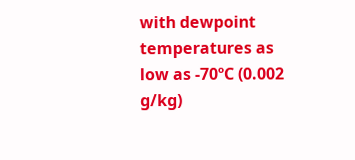with dewpoint temperatures as low as -70ºC (0.002 g/kg)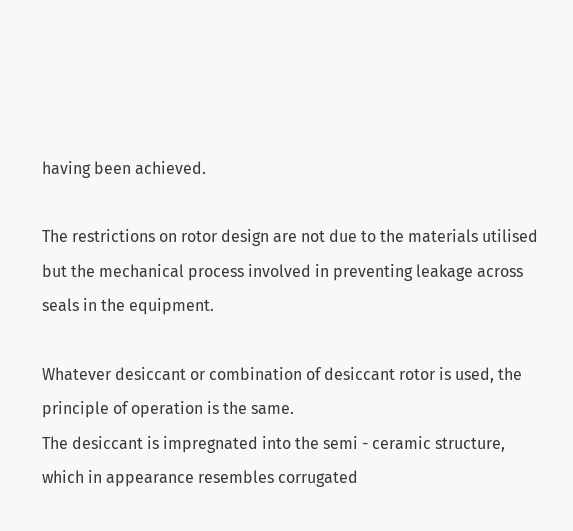having been achieved.

The restrictions on rotor design are not due to the materials utilised but the mechanical process involved in preventing leakage across seals in the equipment.

Whatever desiccant or combination of desiccant rotor is used, the principle of operation is the same.
The desiccant is impregnated into the semi - ceramic structure, which in appearance resembles corrugated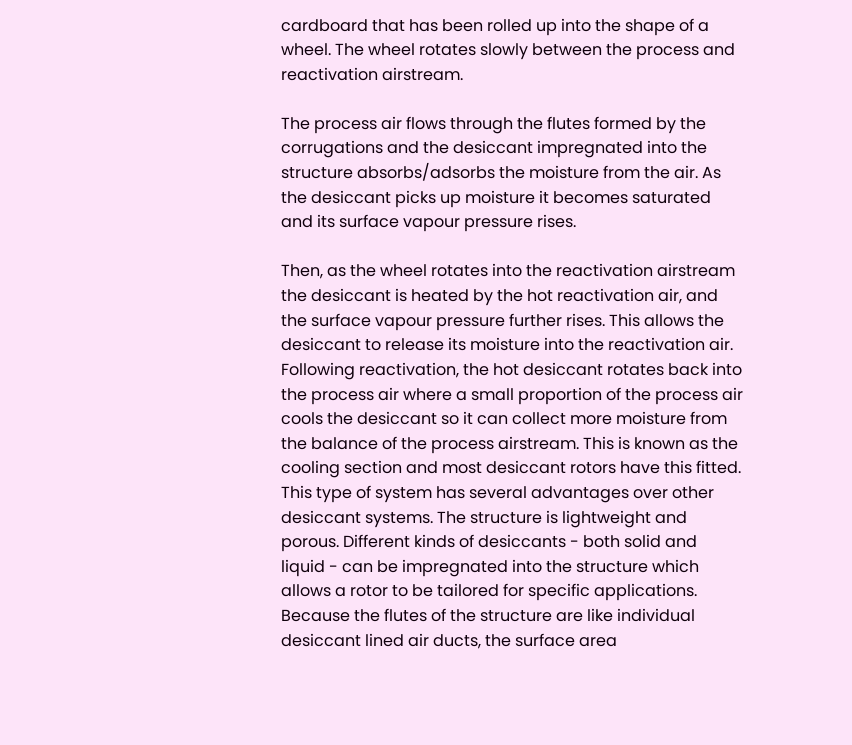cardboard that has been rolled up into the shape of a wheel. The wheel rotates slowly between the process and reactivation airstream.

The process air flows through the flutes formed by the corrugations and the desiccant impregnated into the structure absorbs/adsorbs the moisture from the air. As the desiccant picks up moisture it becomes saturated and its surface vapour pressure rises.

Then, as the wheel rotates into the reactivation airstream the desiccant is heated by the hot reactivation air, and the surface vapour pressure further rises. This allows the desiccant to release its moisture into the reactivation air.
Following reactivation, the hot desiccant rotates back into the process air where a small proportion of the process air cools the desiccant so it can collect more moisture from the balance of the process airstream. This is known as the cooling section and most desiccant rotors have this fitted.
This type of system has several advantages over other desiccant systems. The structure is lightweight and porous. Different kinds of desiccants - both solid and liquid - can be impregnated into the structure which allows a rotor to be tailored for specific applications. Because the flutes of the structure are like individual desiccant lined air ducts, the surface area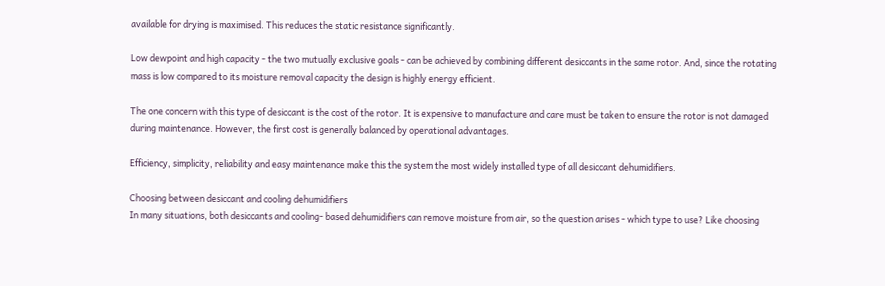available for drying is maximised. This reduces the static resistance significantly.

Low dewpoint and high capacity - the two mutually exclusive goals - can be achieved by combining different desiccants in the same rotor. And, since the rotating mass is low compared to its moisture removal capacity the design is highly energy efficient.

The one concern with this type of desiccant is the cost of the rotor. It is expensive to manufacture and care must be taken to ensure the rotor is not damaged during maintenance. However, the first cost is generally balanced by operational advantages.

Efficiency, simplicity, reliability and easy maintenance make this the system the most widely installed type of all desiccant dehumidifiers.

Choosing between desiccant and cooling dehumidifiers
In many situations, both desiccants and cooling- based dehumidifiers can remove moisture from air, so the question arises - which type to use? Like choosing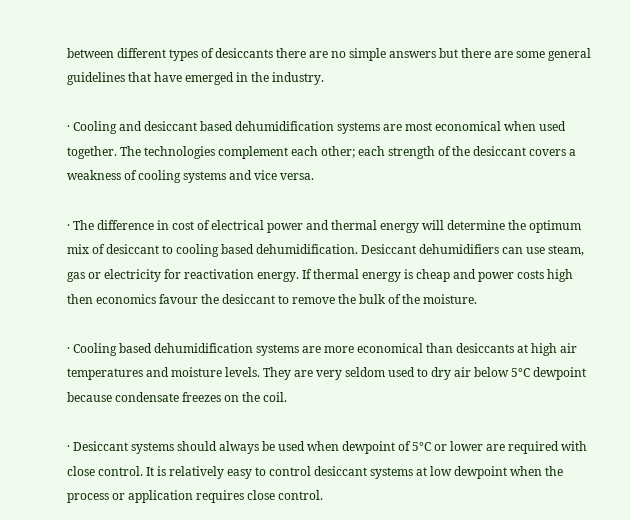between different types of desiccants there are no simple answers but there are some general guidelines that have emerged in the industry.

· Cooling and desiccant based dehumidification systems are most economical when used together. The technologies complement each other; each strength of the desiccant covers a weakness of cooling systems and vice versa.

· The difference in cost of electrical power and thermal energy will determine the optimum mix of desiccant to cooling based dehumidification. Desiccant dehumidifiers can use steam, gas or electricity for reactivation energy. If thermal energy is cheap and power costs high then economics favour the desiccant to remove the bulk of the moisture.

· Cooling based dehumidification systems are more economical than desiccants at high air temperatures and moisture levels. They are very seldom used to dry air below 5°C dewpoint because condensate freezes on the coil.

· Desiccant systems should always be used when dewpoint of 5°C or lower are required with close control. It is relatively easy to control desiccant systems at low dewpoint when the process or application requires close control.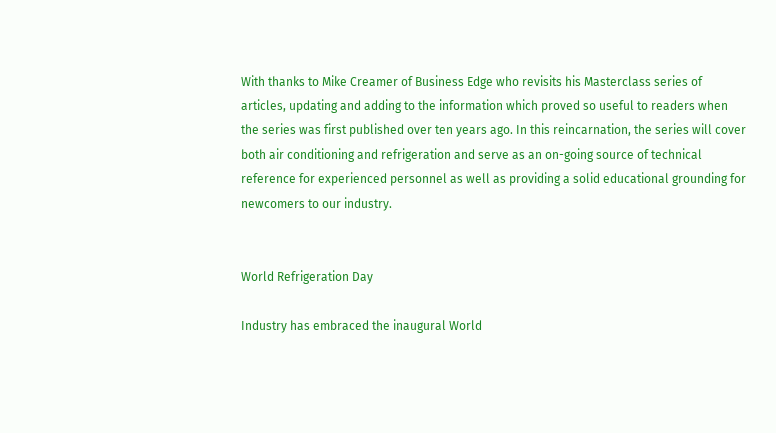With thanks to Mike Creamer of Business Edge who revisits his Masterclass series of articles, updating and adding to the information which proved so useful to readers when the series was first published over ten years ago. In this reincarnation, the series will cover both air conditioning and refrigeration and serve as an on-going source of technical reference for experienced personnel as well as providing a solid educational grounding for newcomers to our industry.


World Refrigeration Day

Industry has embraced the inaugural World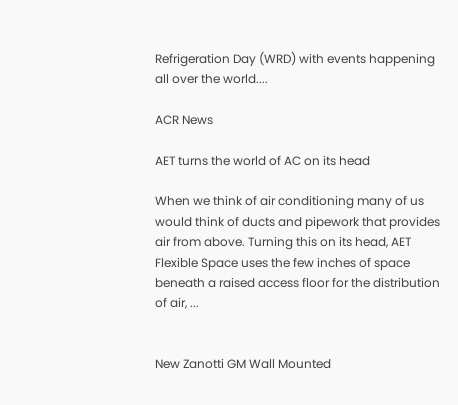Refrigeration Day (WRD) with events happening all over the world....

ACR News

AET turns the world of AC on its head

When we think of air conditioning many of us would think of ducts and pipework that provides air from above. Turning this on its head, AET Flexible Space uses the few inches of space beneath a raised access floor for the distribution of air, ...


New Zanotti GM Wall Mounted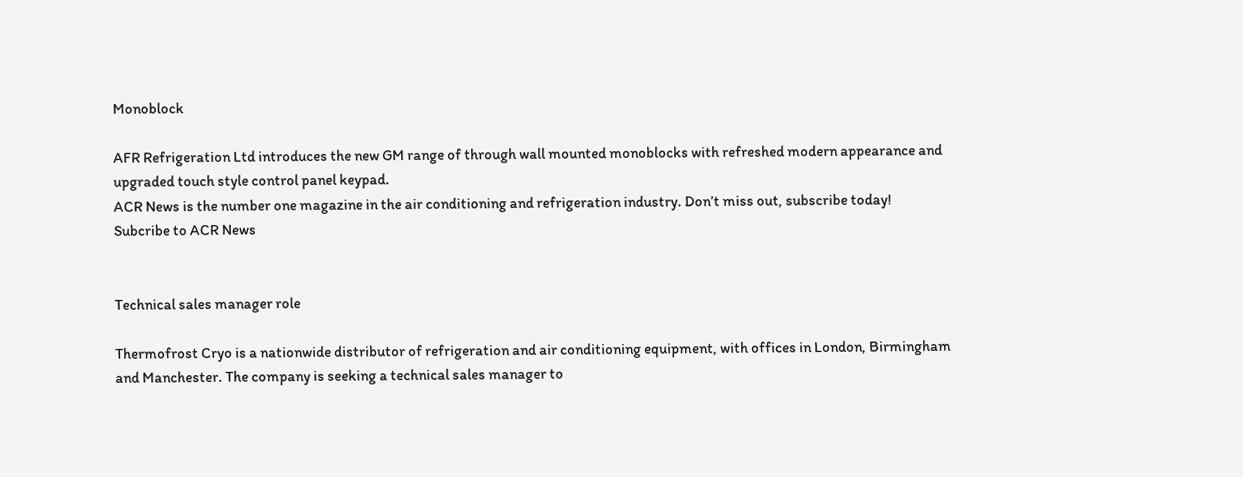Monoblock

AFR Refrigeration Ltd introduces the new GM range of through wall mounted monoblocks with refreshed modern appearance and upgraded touch style control panel keypad.
ACR News is the number one magazine in the air conditioning and refrigeration industry. Don’t miss out, subscribe today!
Subcribe to ACR News


Technical sales manager role

Thermofrost Cryo is a nationwide distributor of refrigeration and air conditioning equipment, with offices in London, Birmingham and Manchester. The company is seeking a technical sales manager to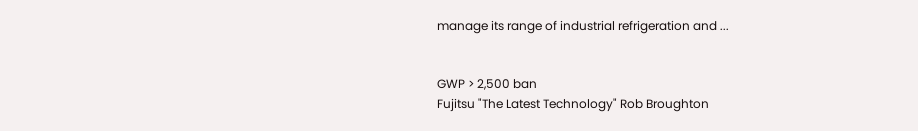manage its range of industrial refrigeration and ...


GWP > 2,500 ban
Fujitsu "The Latest Technology" Rob Broughton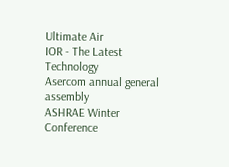Ultimate Air
IOR - The Latest Technology
Asercom annual general assembly
ASHRAE Winter Conference